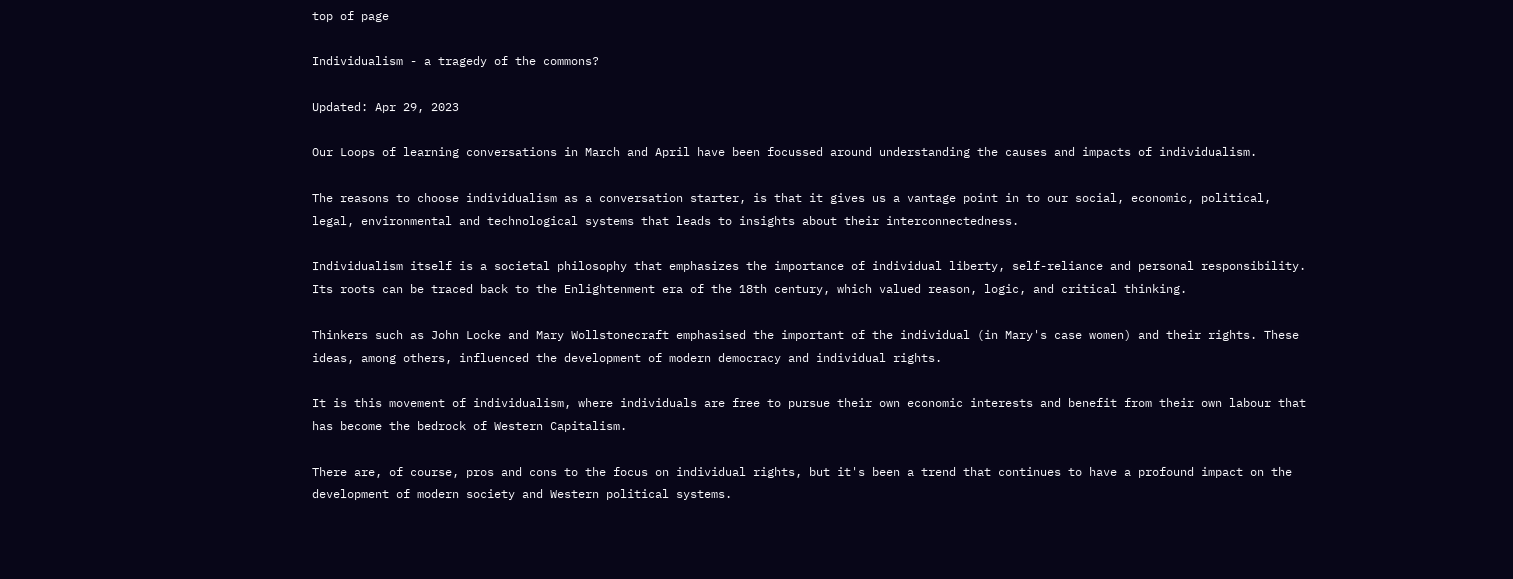top of page

Individualism - a tragedy of the commons?

Updated: Apr 29, 2023

Our Loops of learning conversations in March and April have been focussed around understanding the causes and impacts of individualism.

The reasons to choose individualism as a conversation starter, is that it gives us a vantage point in to our social, economic, political, legal, environmental and technological systems that leads to insights about their interconnectedness.

Individualism itself is a societal philosophy that emphasizes the importance of individual liberty, self-reliance and personal responsibility. Its roots can be traced back to the Enlightenment era of the 18th century, which valued reason, logic, and critical thinking.

Thinkers such as John Locke and Mary Wollstonecraft emphasised the important of the individual (in Mary's case women) and their rights. These ideas, among others, influenced the development of modern democracy and individual rights.

It is this movement of individualism, where individuals are free to pursue their own economic interests and benefit from their own labour that has become the bedrock of Western Capitalism.

There are, of course, pros and cons to the focus on individual rights, but it's been a trend that continues to have a profound impact on the development of modern society and Western political systems.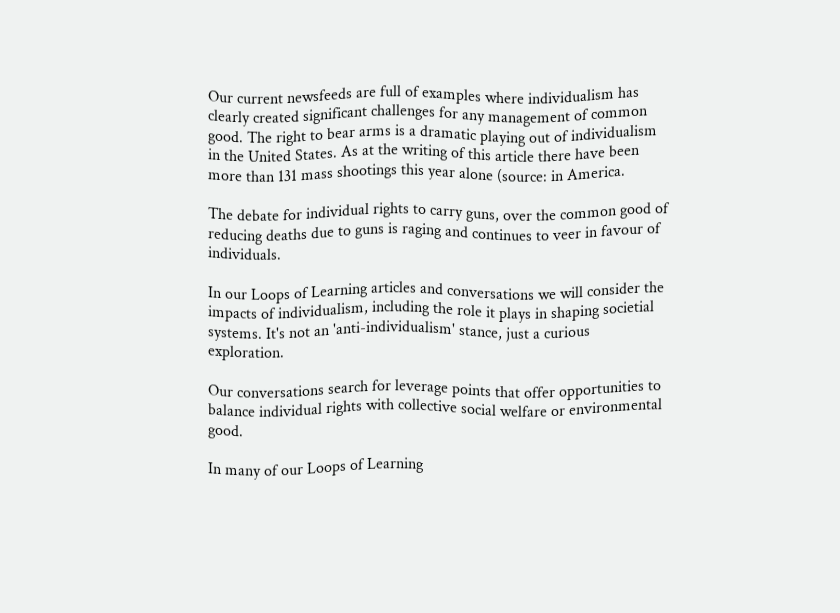Our current newsfeeds are full of examples where individualism has clearly created significant challenges for any management of common good. The right to bear arms is a dramatic playing out of individualism in the United States. As at the writing of this article there have been more than 131 mass shootings this year alone (source: in America.

The debate for individual rights to carry guns, over the common good of reducing deaths due to guns is raging and continues to veer in favour of individuals.

In our Loops of Learning articles and conversations we will consider the impacts of individualism, including the role it plays in shaping societial systems. It's not an 'anti-individualism' stance, just a curious exploration.

Our conversations search for leverage points that offer opportunities to balance individual rights with collective social welfare or environmental good.

In many of our Loops of Learning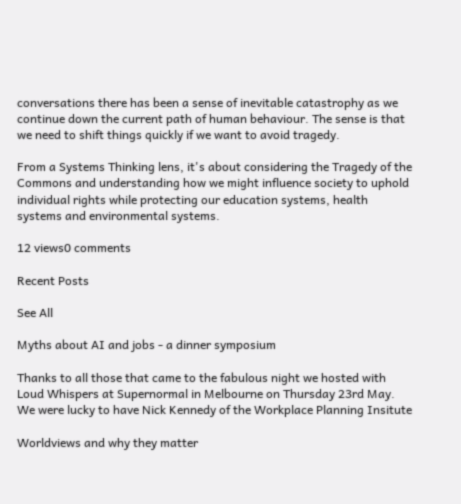conversations there has been a sense of inevitable catastrophy as we continue down the current path of human behaviour. The sense is that we need to shift things quickly if we want to avoid tragedy.

From a Systems Thinking lens, it's about considering the Tragedy of the Commons and understanding how we might influence society to uphold individual rights while protecting our education systems, health systems and environmental systems.

12 views0 comments

Recent Posts

See All

Myths about AI and jobs - a dinner symposium

Thanks to all those that came to the fabulous night we hosted with Loud Whispers at Supernormal in Melbourne on Thursday 23rd May. We were lucky to have Nick Kennedy of the Workplace Planning Insitute

Worldviews and why they matter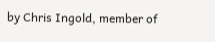by Chris Ingold, member of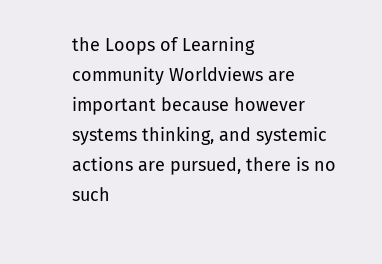the Loops of Learning community Worldviews are important because however systems thinking, and systemic actions are pursued, there is no such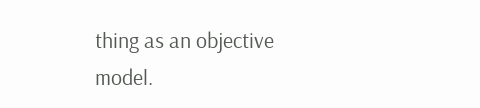thing as an objective model.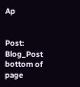Ap


Post: Blog_Post
bottom of page